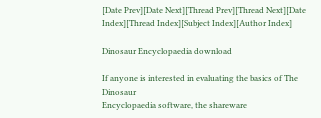[Date Prev][Date Next][Thread Prev][Thread Next][Date Index][Thread Index][Subject Index][Author Index]

Dinosaur Encyclopaedia download

If anyone is interested in evaluating the basics of The Dinosaur
Encyclopaedia software, the shareware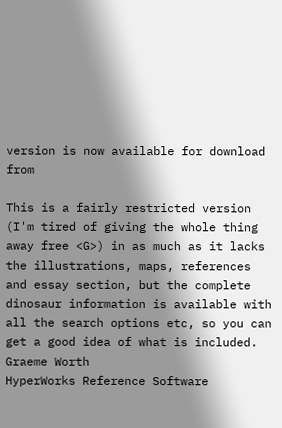version is now available for download from

This is a fairly restricted version (I'm tired of giving the whole thing
away free <G>) in as much as it lacks the illustrations, maps, references
and essay section, but the complete dinosaur information is available with
all the search options etc, so you can get a good idea of what is included.
Graeme Worth
HyperWorks Reference Software